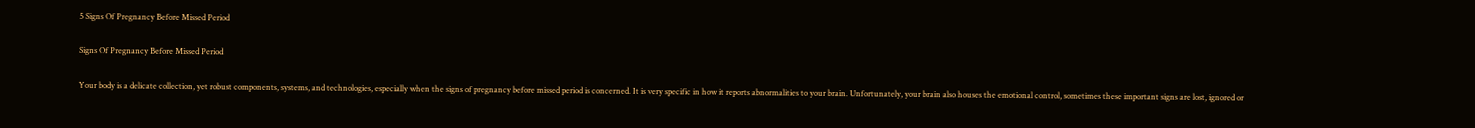5 Signs Of Pregnancy Before Missed Period

Signs Of Pregnancy Before Missed Period

Your body is a delicate collection, yet robust components, systems, and technologies, especially when the signs of pregnancy before missed period is concerned. It is very specific in how it reports abnormalities to your brain. Unfortunately, your brain also houses the emotional control, sometimes these important signs are lost, ignored or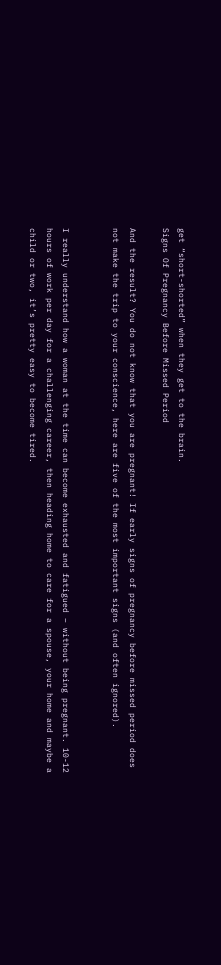get “short-shorted” when they get to the brain.
Signs Of Pregnancy Before Missed Period

And the result? You do not know that you are pregnant! If early signs of pregnancy before missed period does not make the trip to your conscience, here are five of the most important signs (and often ignored).


I really understand how a woman at the time can become exhausted and fatigued – without being pregnant. 10-12 hours of work per day for a challenging career, then heading home to care for a spouse, your home and maybe a child or two, it’s pretty easy to become tired.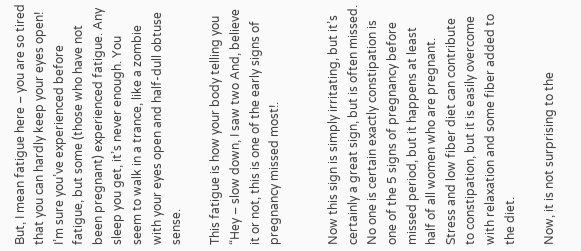But, I mean fatigue here – you are so tired that you can hardly keep your eyes open! I’m sure you’ve experienced before fatigue, but some (those who have not been pregnant) experienced fatigue. Any sleep you get, it’s never enough. You seem to walk in a trance, like a zombie with your eyes open and half-dull obtuse sense.

This fatigue is how your body telling you “Hey – slow down, I saw two And, believe it or not, this is one of the early signs of pregnancy missed most!.


Now this sign is simply irritating, but it’s certainly a great sign, but is often missed. No one is certain exactly constipation is one of the 5 signs of pregnancy before missed period, but it happens at least half of all women who are pregnant. Stress and low fiber diet can contribute to constipation, but it is easily overcome with relaxation and some fiber added to the diet.

Now, it is not surprising to the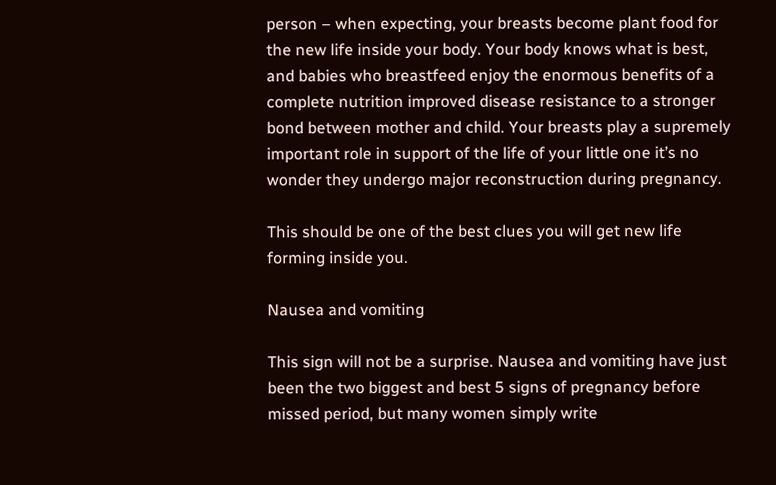person – when expecting, your breasts become plant food for the new life inside your body. Your body knows what is best, and babies who breastfeed enjoy the enormous benefits of a complete nutrition improved disease resistance to a stronger bond between mother and child. Your breasts play a supremely important role in support of the life of your little one it’s no wonder they undergo major reconstruction during pregnancy.

This should be one of the best clues you will get new life forming inside you.

Nausea and vomiting

This sign will not be a surprise. Nausea and vomiting have just been the two biggest and best 5 signs of pregnancy before missed period, but many women simply write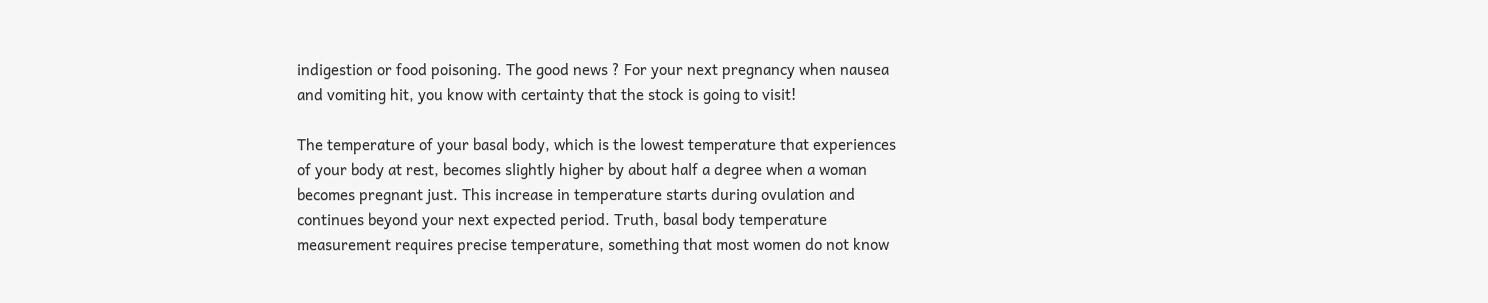indigestion or food poisoning. The good news ? For your next pregnancy when nausea and vomiting hit, you know with certainty that the stock is going to visit!

The temperature of your basal body, which is the lowest temperature that experiences of your body at rest, becomes slightly higher by about half a degree when a woman becomes pregnant just. This increase in temperature starts during ovulation and continues beyond your next expected period. Truth, basal body temperature measurement requires precise temperature, something that most women do not know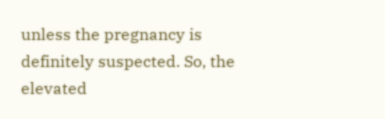unless the pregnancy is definitely suspected. So, the elevated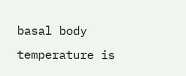basal body temperature is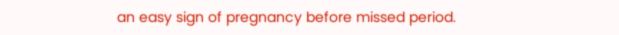an easy sign of pregnancy before missed period.